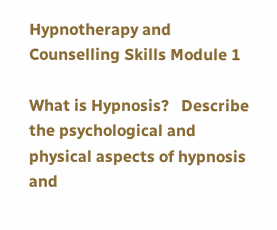Hypnotherapy and Counselling Skills Module 1

What is Hypnosis?   Describe the psychological and physical aspects of hypnosis and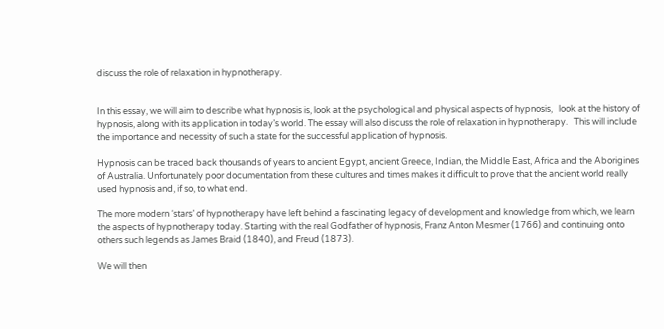discuss the role of relaxation in hypnotherapy.


In this essay, we will aim to describe what hypnosis is, look at the psychological and physical aspects of hypnosis,   look at the history of hypnosis, along with its application in today’s world. The essay will also discuss the role of relaxation in hypnotherapy.   This will include the importance and necessity of such a state for the successful application of hypnosis.

Hypnosis can be traced back thousands of years to ancient Egypt, ancient Greece, Indian, the Middle East, Africa and the Aborigines of Australia. Unfortunately poor documentation from these cultures and times makes it difficult to prove that the ancient world really used hypnosis and, if so, to what end.

The more modern ‘stars’ of hypnotherapy have left behind a fascinating legacy of development and knowledge from which, we learn the aspects of hypnotherapy today. Starting with the real Godfather of hypnosis, Franz Anton Mesmer (1766) and continuing onto others such legends as James Braid (1840), and Freud (1873).

We will then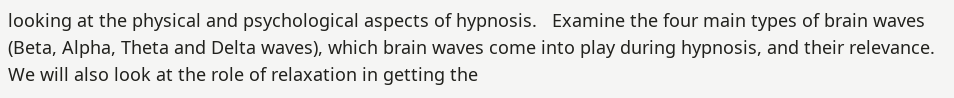looking at the physical and psychological aspects of hypnosis.   Examine the four main types of brain waves (Beta, Alpha, Theta and Delta waves), which brain waves come into play during hypnosis, and their relevance.   We will also look at the role of relaxation in getting the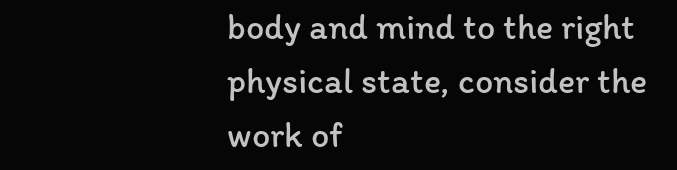body and mind to the right physical state, consider the work of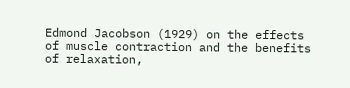Edmond Jacobson (1929) on the effects of muscle contraction and the benefits of relaxation,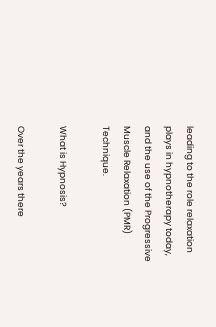leading to the role relaxation plays in hypnotherapy today, and the use of the Progressive Muscle Relaxation (PMR) Technique.

What is Hypnosis?

Over the years there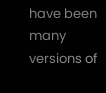have been many versions of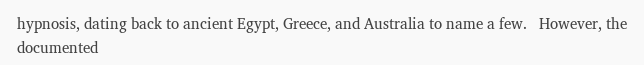hypnosis, dating back to ancient Egypt, Greece, and Australia to name a few.   However, the documented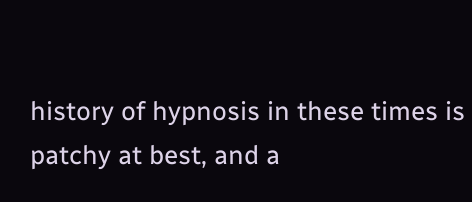history of hypnosis in these times is patchy at best, and a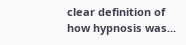clear definition of how hypnosis was...